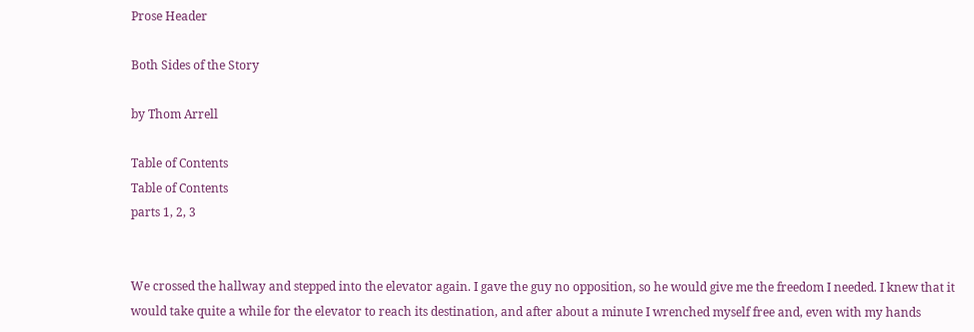Prose Header

Both Sides of the Story

by Thom Arrell

Table of Contents
Table of Contents
parts 1, 2, 3


We crossed the hallway and stepped into the elevator again. I gave the guy no opposition, so he would give me the freedom I needed. I knew that it would take quite a while for the elevator to reach its destination, and after about a minute I wrenched myself free and, even with my hands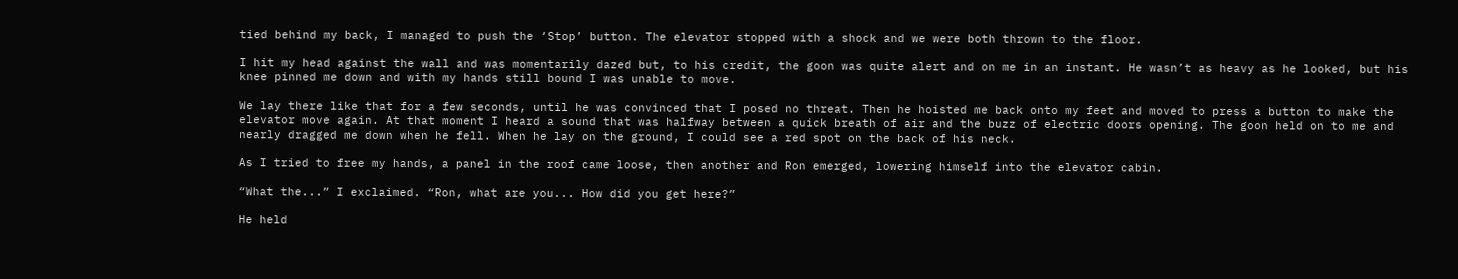tied behind my back, I managed to push the ‘Stop’ button. The elevator stopped with a shock and we were both thrown to the floor.

I hit my head against the wall and was momentarily dazed but, to his credit, the goon was quite alert and on me in an instant. He wasn’t as heavy as he looked, but his knee pinned me down and with my hands still bound I was unable to move.

We lay there like that for a few seconds, until he was convinced that I posed no threat. Then he hoisted me back onto my feet and moved to press a button to make the elevator move again. At that moment I heard a sound that was halfway between a quick breath of air and the buzz of electric doors opening. The goon held on to me and nearly dragged me down when he fell. When he lay on the ground, I could see a red spot on the back of his neck.

As I tried to free my hands, a panel in the roof came loose, then another and Ron emerged, lowering himself into the elevator cabin.

“What the...” I exclaimed. “Ron, what are you... How did you get here?”

He held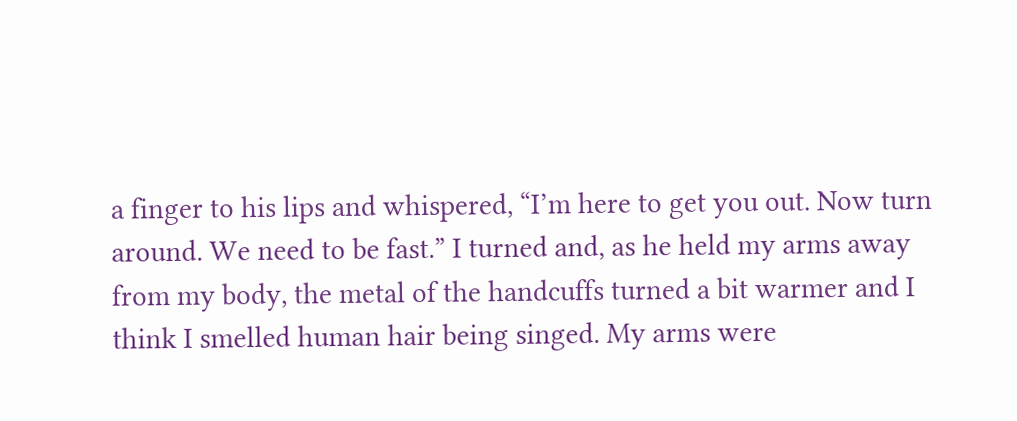a finger to his lips and whispered, “I’m here to get you out. Now turn around. We need to be fast.” I turned and, as he held my arms away from my body, the metal of the handcuffs turned a bit warmer and I think I smelled human hair being singed. My arms were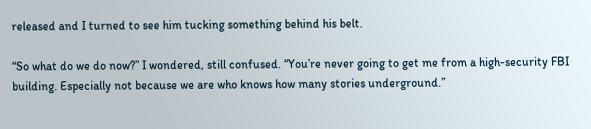released and I turned to see him tucking something behind his belt.

“So what do we do now?” I wondered, still confused. “You’re never going to get me from a high-security FBI building. Especially not because we are who knows how many stories underground.”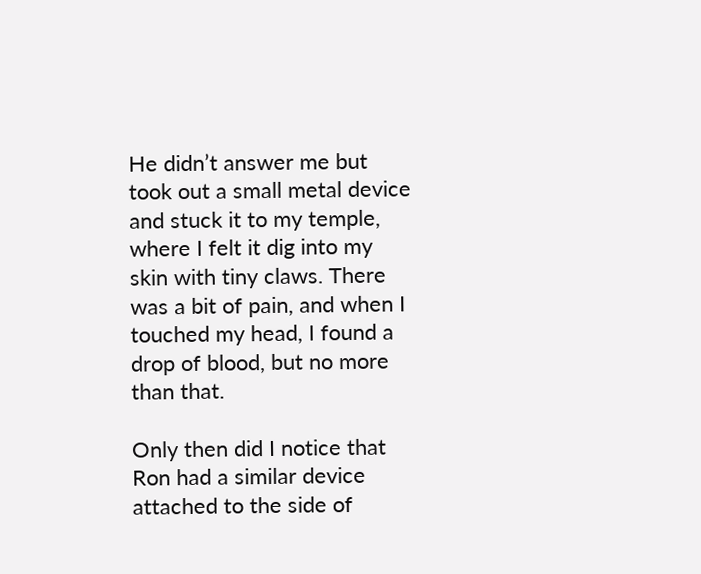He didn’t answer me but took out a small metal device and stuck it to my temple, where I felt it dig into my skin with tiny claws. There was a bit of pain, and when I touched my head, I found a drop of blood, but no more than that.

Only then did I notice that Ron had a similar device attached to the side of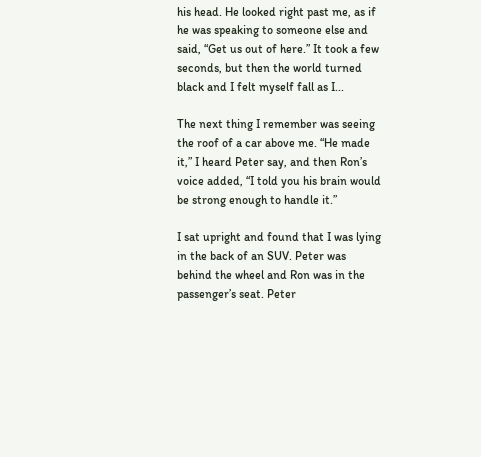his head. He looked right past me, as if he was speaking to someone else and said, “Get us out of here.” It took a few seconds, but then the world turned black and I felt myself fall as I...

The next thing I remember was seeing the roof of a car above me. “He made it,” I heard Peter say, and then Ron’s voice added, “I told you his brain would be strong enough to handle it.”

I sat upright and found that I was lying in the back of an SUV. Peter was behind the wheel and Ron was in the passenger’s seat. Peter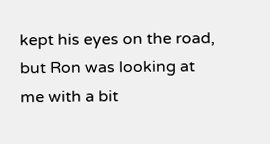kept his eyes on the road, but Ron was looking at me with a bit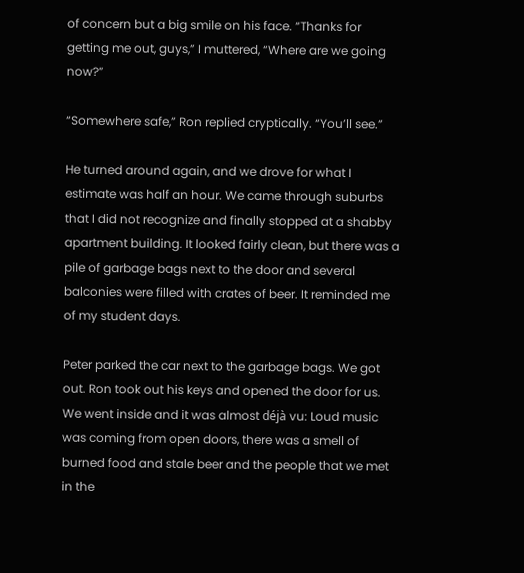of concern but a big smile on his face. “Thanks for getting me out, guys,” I muttered, “Where are we going now?”

“Somewhere safe,” Ron replied cryptically. “You’ll see.”

He turned around again, and we drove for what I estimate was half an hour. We came through suburbs that I did not recognize and finally stopped at a shabby apartment building. It looked fairly clean, but there was a pile of garbage bags next to the door and several balconies were filled with crates of beer. It reminded me of my student days.

Peter parked the car next to the garbage bags. We got out. Ron took out his keys and opened the door for us. We went inside and it was almost déjà vu: Loud music was coming from open doors, there was a smell of burned food and stale beer and the people that we met in the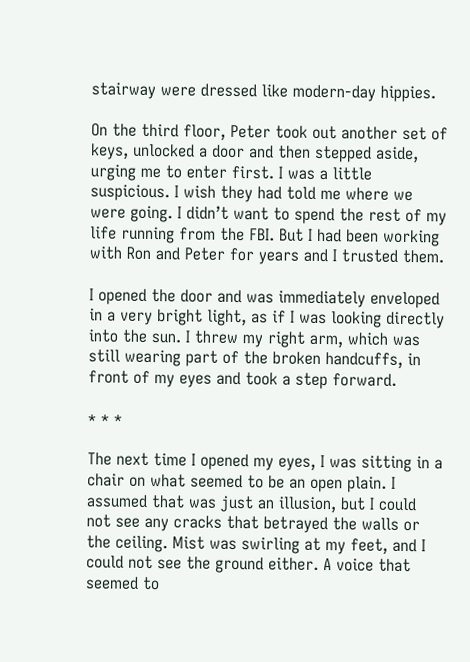stairway were dressed like modern-day hippies.

On the third floor, Peter took out another set of keys, unlocked a door and then stepped aside, urging me to enter first. I was a little suspicious. I wish they had told me where we were going. I didn’t want to spend the rest of my life running from the FBI. But I had been working with Ron and Peter for years and I trusted them.

I opened the door and was immediately enveloped in a very bright light, as if I was looking directly into the sun. I threw my right arm, which was still wearing part of the broken handcuffs, in front of my eyes and took a step forward.

* * *

The next time I opened my eyes, I was sitting in a chair on what seemed to be an open plain. I assumed that was just an illusion, but I could not see any cracks that betrayed the walls or the ceiling. Mist was swirling at my feet, and I could not see the ground either. A voice that seemed to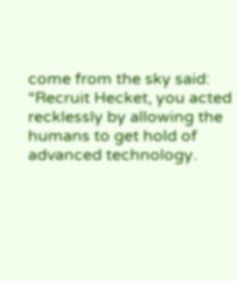come from the sky said: “Recruit Hecket, you acted recklessly by allowing the humans to get hold of advanced technology.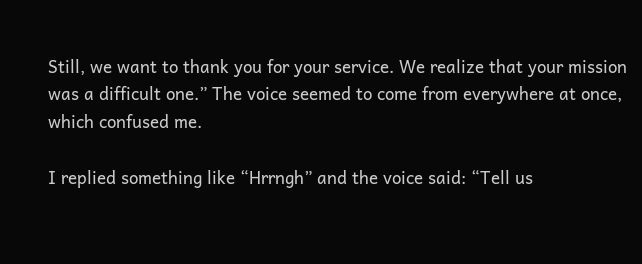Still, we want to thank you for your service. We realize that your mission was a difficult one.” The voice seemed to come from everywhere at once, which confused me.

I replied something like “Hrrngh” and the voice said: “Tell us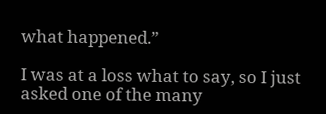what happened.”

I was at a loss what to say, so I just asked one of the many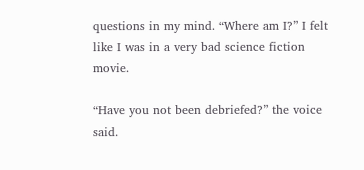questions in my mind. “Where am I?” I felt like I was in a very bad science fiction movie.

“Have you not been debriefed?” the voice said.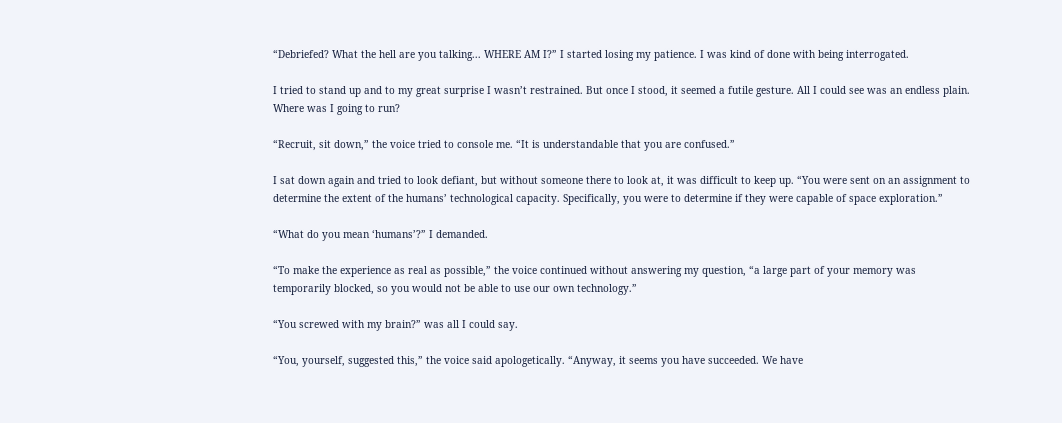“Debriefed? What the hell are you talking... WHERE AM I?” I started losing my patience. I was kind of done with being interrogated.

I tried to stand up and to my great surprise I wasn’t restrained. But once I stood, it seemed a futile gesture. All I could see was an endless plain. Where was I going to run?

“Recruit, sit down,” the voice tried to console me. “It is understandable that you are confused.”

I sat down again and tried to look defiant, but without someone there to look at, it was difficult to keep up. “You were sent on an assignment to determine the extent of the humans’ technological capacity. Specifically, you were to determine if they were capable of space exploration.”

“What do you mean ‘humans’?” I demanded.

“To make the experience as real as possible,” the voice continued without answering my question, “a large part of your memory was temporarily blocked, so you would not be able to use our own technology.”

“You screwed with my brain?” was all I could say.

“You, yourself, suggested this,” the voice said apologetically. “Anyway, it seems you have succeeded. We have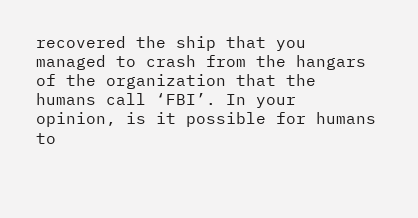recovered the ship that you managed to crash from the hangars of the organization that the humans call ‘FBI’. In your opinion, is it possible for humans to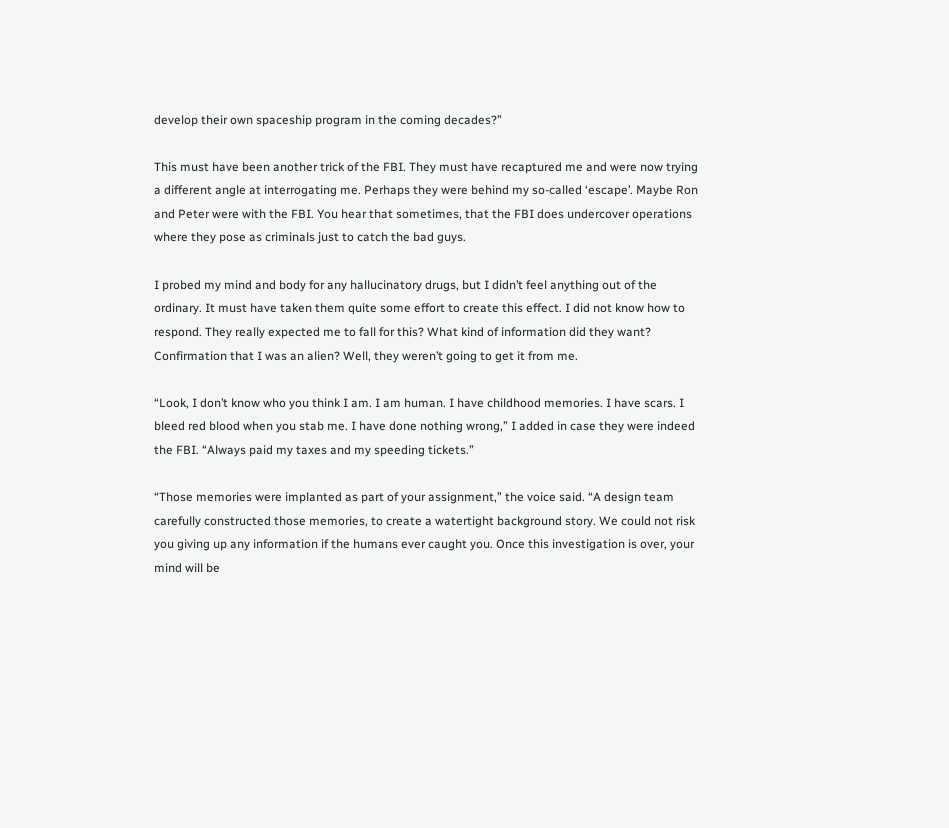develop their own spaceship program in the coming decades?”

This must have been another trick of the FBI. They must have recaptured me and were now trying a different angle at interrogating me. Perhaps they were behind my so-called ‘escape’. Maybe Ron and Peter were with the FBI. You hear that sometimes, that the FBI does undercover operations where they pose as criminals just to catch the bad guys.

I probed my mind and body for any hallucinatory drugs, but I didn’t feel anything out of the ordinary. It must have taken them quite some effort to create this effect. I did not know how to respond. They really expected me to fall for this? What kind of information did they want? Confirmation that I was an alien? Well, they weren’t going to get it from me.

“Look, I don’t know who you think I am. I am human. I have childhood memories. I have scars. I bleed red blood when you stab me. I have done nothing wrong,” I added in case they were indeed the FBI. “Always paid my taxes and my speeding tickets.”

“Those memories were implanted as part of your assignment,” the voice said. “A design team carefully constructed those memories, to create a watertight background story. We could not risk you giving up any information if the humans ever caught you. Once this investigation is over, your mind will be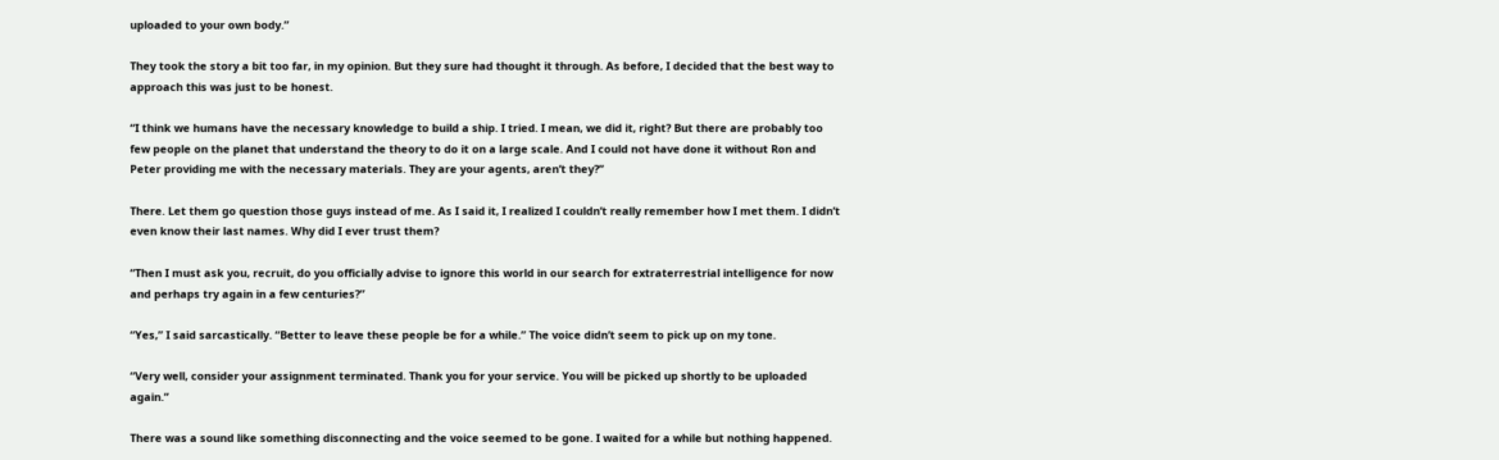uploaded to your own body.”

They took the story a bit too far, in my opinion. But they sure had thought it through. As before, I decided that the best way to approach this was just to be honest.

“I think we humans have the necessary knowledge to build a ship. I tried. I mean, we did it, right? But there are probably too few people on the planet that understand the theory to do it on a large scale. And I could not have done it without Ron and Peter providing me with the necessary materials. They are your agents, aren’t they?”

There. Let them go question those guys instead of me. As I said it, I realized I couldn’t really remember how I met them. I didn’t even know their last names. Why did I ever trust them?

“Then I must ask you, recruit, do you officially advise to ignore this world in our search for extraterrestrial intelligence for now and perhaps try again in a few centuries?”

“Yes,” I said sarcastically. “Better to leave these people be for a while.” The voice didn’t seem to pick up on my tone.

“Very well, consider your assignment terminated. Thank you for your service. You will be picked up shortly to be uploaded again.”

There was a sound like something disconnecting and the voice seemed to be gone. I waited for a while but nothing happened.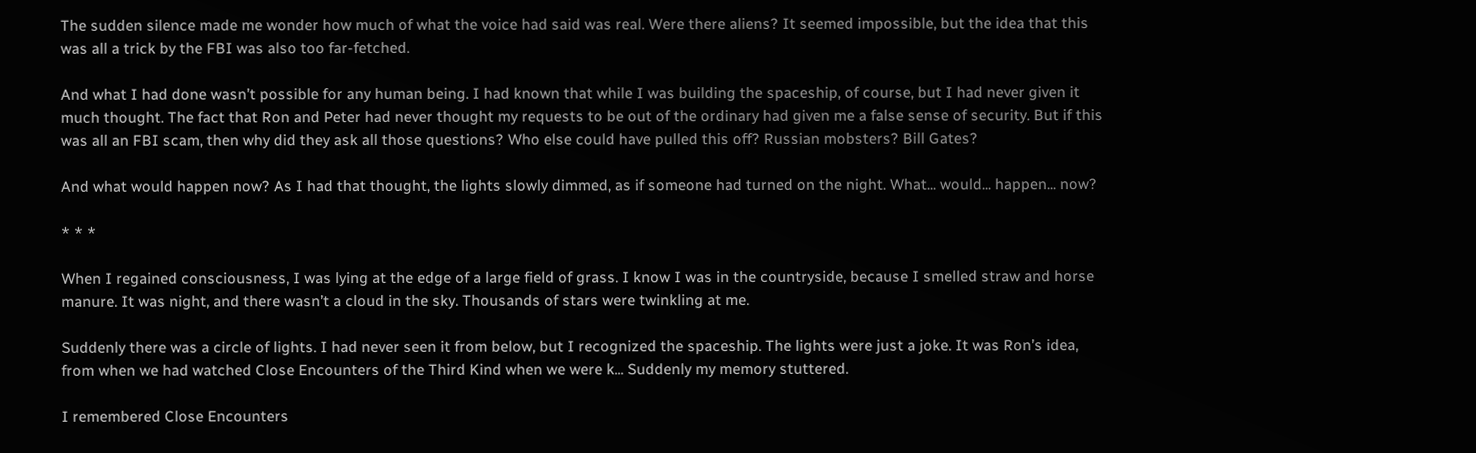The sudden silence made me wonder how much of what the voice had said was real. Were there aliens? It seemed impossible, but the idea that this was all a trick by the FBI was also too far-fetched.

And what I had done wasn’t possible for any human being. I had known that while I was building the spaceship, of course, but I had never given it much thought. The fact that Ron and Peter had never thought my requests to be out of the ordinary had given me a false sense of security. But if this was all an FBI scam, then why did they ask all those questions? Who else could have pulled this off? Russian mobsters? Bill Gates?

And what would happen now? As I had that thought, the lights slowly dimmed, as if someone had turned on the night. What... would... happen... now?

* * *

When I regained consciousness, I was lying at the edge of a large field of grass. I know I was in the countryside, because I smelled straw and horse manure. It was night, and there wasn’t a cloud in the sky. Thousands of stars were twinkling at me.

Suddenly there was a circle of lights. I had never seen it from below, but I recognized the spaceship. The lights were just a joke. It was Ron’s idea, from when we had watched Close Encounters of the Third Kind when we were k... Suddenly my memory stuttered.

I remembered Close Encounters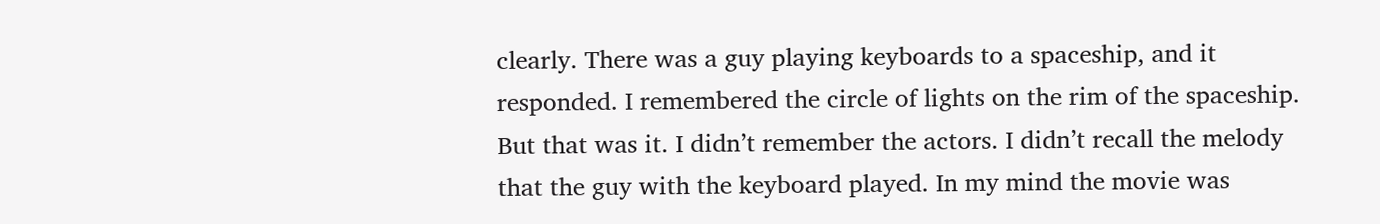clearly. There was a guy playing keyboards to a spaceship, and it responded. I remembered the circle of lights on the rim of the spaceship. But that was it. I didn’t remember the actors. I didn’t recall the melody that the guy with the keyboard played. In my mind the movie was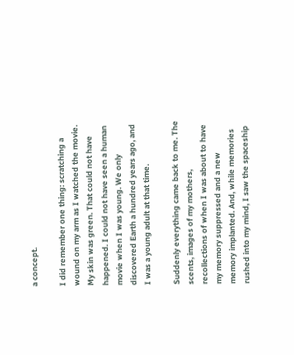a concept.

I did remember one thing: scratching a wound on my arm as I watched the movie. My skin was green. That could not have happened. I could not have seen a human movie when I was young. We only discovered Earth a hundred years ago, and I was a young adult at that time.

Suddenly everything came back to me. The scents, images of my mothers, recollections of when I was about to have my memory suppressed and a new memory implanted. And, while memories rushed into my mind, I saw the spaceship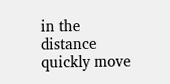in the distance quickly move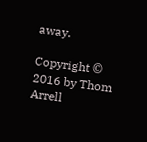away.

Copyright © 2016 by Thom Arrell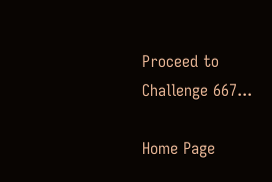Proceed to Challenge 667...

Home Page